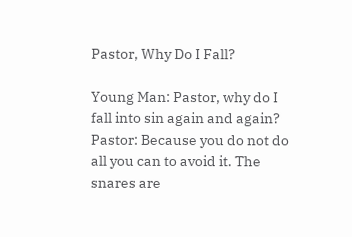Pastor, Why Do I Fall?

Young Man: Pastor, why do I fall into sin again and again?
Pastor: Because you do not do all you can to avoid it. The snares are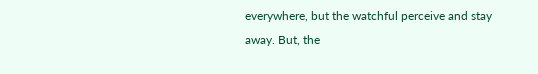everywhere, but the watchful perceive and stay away. But, the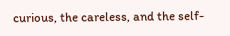curious, the careless, and the self-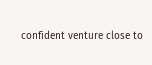confident venture close to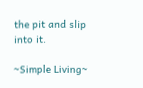the pit and slip into it.

~Simple Living~